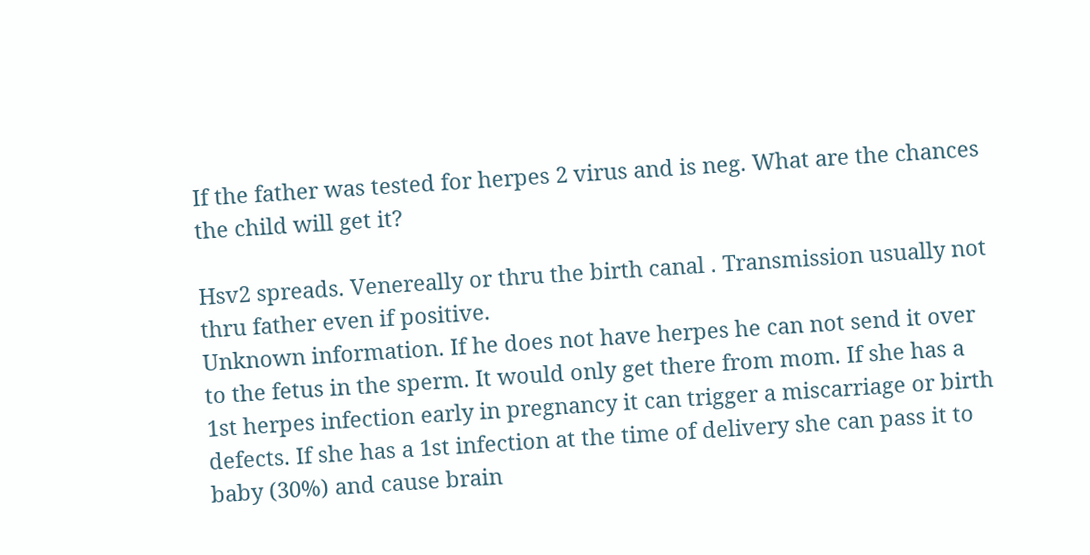If the father was tested for herpes 2 virus and is neg. What are the chances the child will get it?

Hsv2 spreads. Venereally or thru the birth canal . Transmission usually not thru father even if positive.
Unknown information. If he does not have herpes he can not send it over to the fetus in the sperm. It would only get there from mom. If she has a 1st herpes infection early in pregnancy it can trigger a miscarriage or birth defects. If she has a 1st infection at the time of delivery she can pass it to baby (30%) and cause brain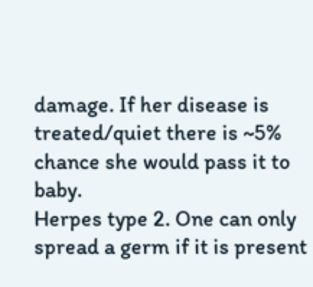damage. If her disease is treated/quiet there is ~5% chance she would pass it to baby.
Herpes type 2. One can only spread a germ if it is present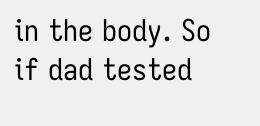in the body. So if dad tested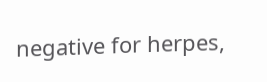negative for herpes,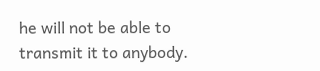he will not be able to transmit it to anybody.